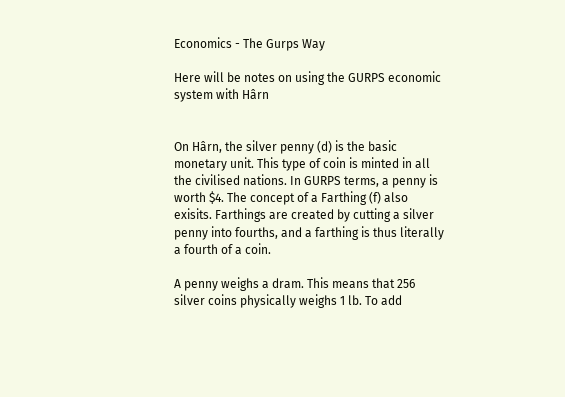Economics - The Gurps Way

Here will be notes on using the GURPS economic system with Hârn


On Hârn, the silver penny (d) is the basic monetary unit. This type of coin is minted in all the civilised nations. In GURPS terms, a penny is worth $4. The concept of a Farthing (f) also exisits. Farthings are created by cutting a silver penny into fourths, and a farthing is thus literally a fourth of a coin.

A penny weighs a dram. This means that 256 silver coins physically weighs 1 lb. To add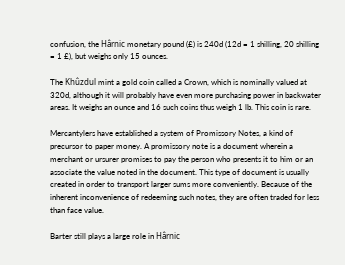confusion, the Hârnic monetary pound (£) is 240d (12d = 1 shilling, 20 shilling = 1 £), but weighs only 15 ounces.

The Khûzdul mint a gold coin called a Crown, which is nominally valued at 320d, although it will probably have even more purchasing power in backwater areas. It weighs an ounce and 16 such coins thus weigh 1 lb. This coin is rare.

Mercantylers have established a system of Promissory Notes, a kind of precursor to paper money. A promissory note is a document wherein a merchant or ursurer promises to pay the person who presents it to him or an associate the value noted in the document. This type of document is usually created in order to transport larger sums more conveniently. Because of the inherent inconvenience of redeeming such notes, they are often traded for less than face value.

Barter still plays a large role in Hârnic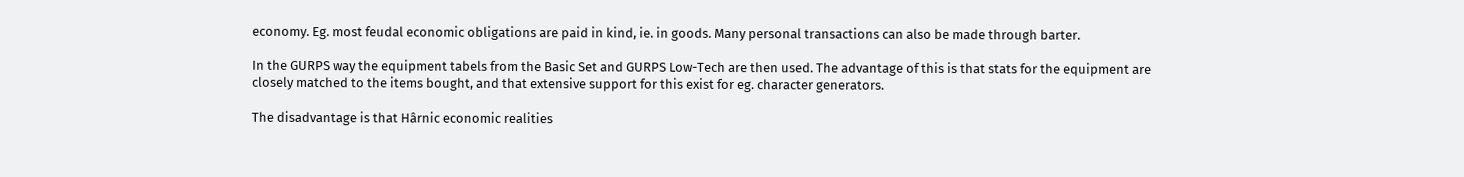economy. Eg. most feudal economic obligations are paid in kind, ie. in goods. Many personal transactions can also be made through barter.

In the GURPS way the equipment tabels from the Basic Set and GURPS Low-Tech are then used. The advantage of this is that stats for the equipment are closely matched to the items bought, and that extensive support for this exist for eg. character generators.

The disadvantage is that Hârnic economic realities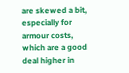are skewed a bit, especially for armour costs, which are a good deal higher in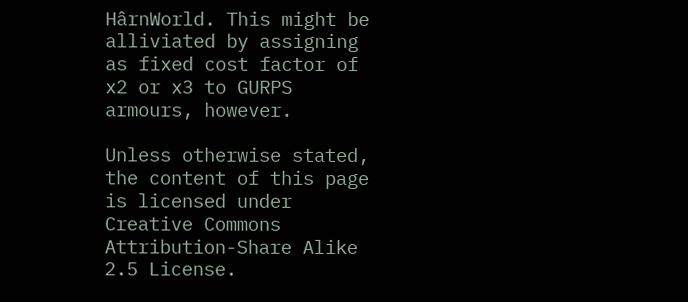HârnWorld. This might be alliviated by assigning as fixed cost factor of x2 or x3 to GURPS armours, however.

Unless otherwise stated, the content of this page is licensed under Creative Commons Attribution-Share Alike 2.5 License.